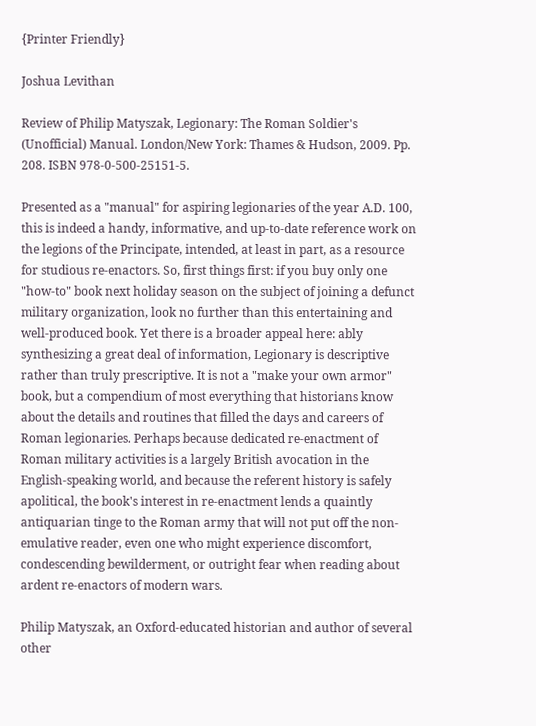{Printer Friendly}

Joshua Levithan

Review of Philip Matyszak, Legionary: The Roman Soldier's (Unofficial) Manual. London/New York: Thames & Hudson, 2009. Pp. 208. ISBN 978-0-500-25151-5.

Presented as a "manual" for aspiring legionaries of the year A.D. 100, this is indeed a handy, informative, and up-to-date reference work on the legions of the Principate, intended, at least in part, as a resource for studious re-enactors. So, first things first: if you buy only one "how-to" book next holiday season on the subject of joining a defunct military organization, look no further than this entertaining and well-produced book. Yet there is a broader appeal here: ably synthesizing a great deal of information, Legionary is descriptive rather than truly prescriptive. It is not a "make your own armor" book, but a compendium of most everything that historians know about the details and routines that filled the days and careers of Roman legionaries. Perhaps because dedicated re-enactment of Roman military activities is a largely British avocation in the English-speaking world, and because the referent history is safely apolitical, the book's interest in re-enactment lends a quaintly antiquarian tinge to the Roman army that will not put off the non-emulative reader, even one who might experience discomfort, condescending bewilderment, or outright fear when reading about ardent re-enactors of modern wars.

Philip Matyszak, an Oxford-educated historian and author of several other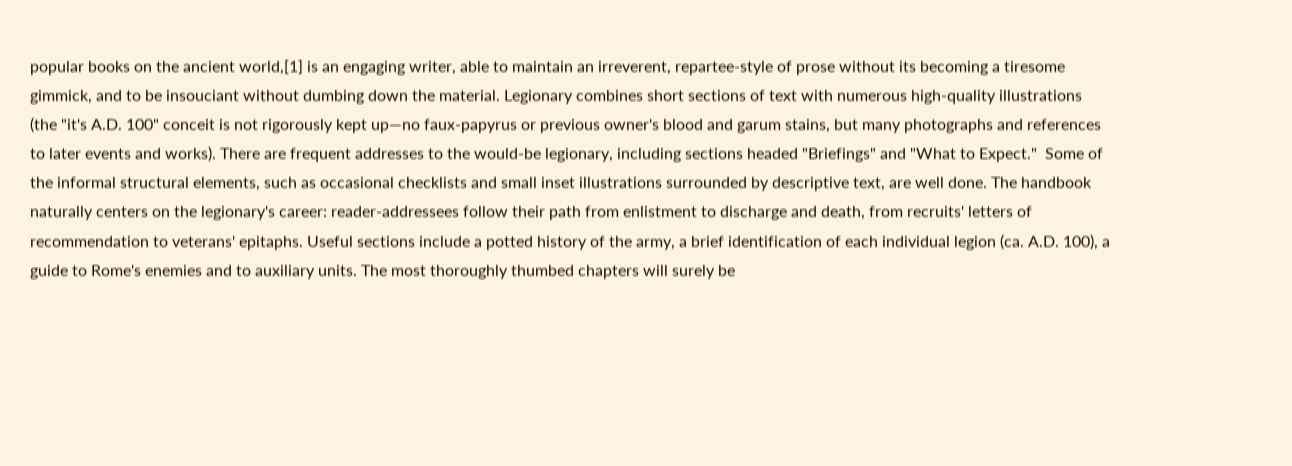popular books on the ancient world,[1] is an engaging writer, able to maintain an irreverent, repartee-style of prose without its becoming a tiresome gimmick, and to be insouciant without dumbing down the material. Legionary combines short sections of text with numerous high-quality illustrations (the "it's A.D. 100" conceit is not rigorously kept up—no faux-papyrus or previous owner's blood and garum stains, but many photographs and references to later events and works). There are frequent addresses to the would-be legionary, including sections headed "Briefings" and "What to Expect."  Some of the informal structural elements, such as occasional checklists and small inset illustrations surrounded by descriptive text, are well done. The handbook naturally centers on the legionary's career: reader-addressees follow their path from enlistment to discharge and death, from recruits' letters of recommendation to veterans' epitaphs. Useful sections include a potted history of the army, a brief identification of each individual legion (ca. A.D. 100), a guide to Rome's enemies and to auxiliary units. The most thoroughly thumbed chapters will surely be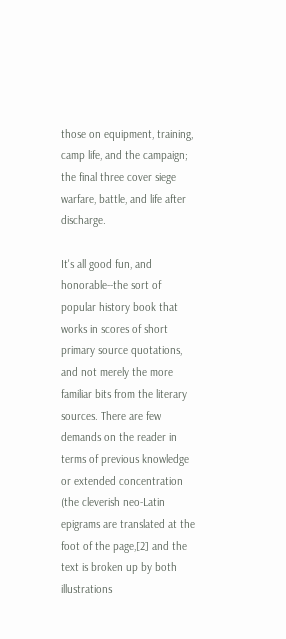those on equipment, training, camp life, and the campaign; the final three cover siege warfare, battle, and life after discharge.

It's all good fun, and honorable--the sort of popular history book that works in scores of short primary source quotations, and not merely the more familiar bits from the literary sources. There are few demands on the reader in terms of previous knowledge or extended concentration (the cleverish neo-Latin epigrams are translated at the foot of the page,[2] and the text is broken up by both illustrations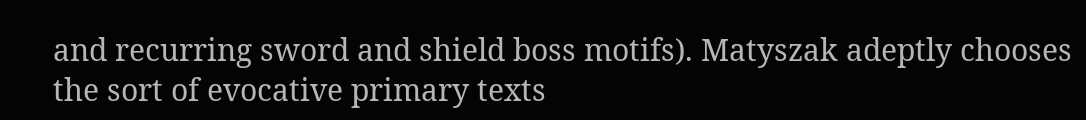and recurring sword and shield boss motifs). Matyszak adeptly chooses the sort of evocative primary texts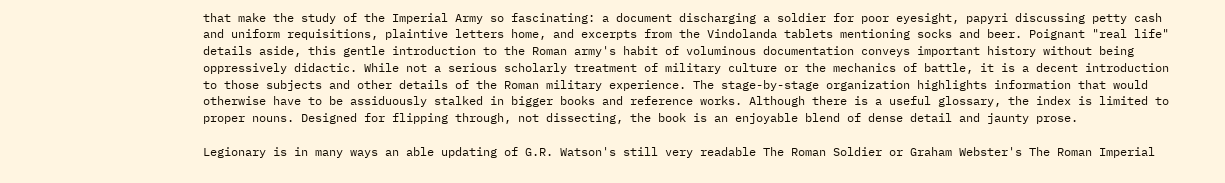that make the study of the Imperial Army so fascinating: a document discharging a soldier for poor eyesight, papyri discussing petty cash and uniform requisitions, plaintive letters home, and excerpts from the Vindolanda tablets mentioning socks and beer. Poignant "real life" details aside, this gentle introduction to the Roman army's habit of voluminous documentation conveys important history without being oppressively didactic. While not a serious scholarly treatment of military culture or the mechanics of battle, it is a decent introduction to those subjects and other details of the Roman military experience. The stage-by-stage organization highlights information that would otherwise have to be assiduously stalked in bigger books and reference works. Although there is a useful glossary, the index is limited to proper nouns. Designed for flipping through, not dissecting, the book is an enjoyable blend of dense detail and jaunty prose.

Legionary is in many ways an able updating of G.R. Watson's still very readable The Roman Soldier or Graham Webster's The Roman Imperial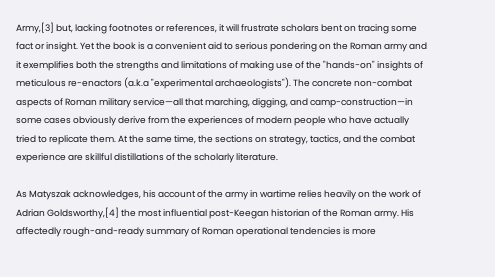Army,[3] but, lacking footnotes or references, it will frustrate scholars bent on tracing some fact or insight. Yet the book is a convenient aid to serious pondering on the Roman army and it exemplifies both the strengths and limitations of making use of the "hands-on" insights of meticulous re-enactors (a.k.a "experimental archaeologists"). The concrete non-combat aspects of Roman military service—all that marching, digging, and camp-construction—in some cases obviously derive from the experiences of modern people who have actually tried to replicate them. At the same time, the sections on strategy, tactics, and the combat experience are skillful distillations of the scholarly literature.

As Matyszak acknowledges, his account of the army in wartime relies heavily on the work of Adrian Goldsworthy,[4] the most influential post-Keegan historian of the Roman army. His affectedly rough-and-ready summary of Roman operational tendencies is more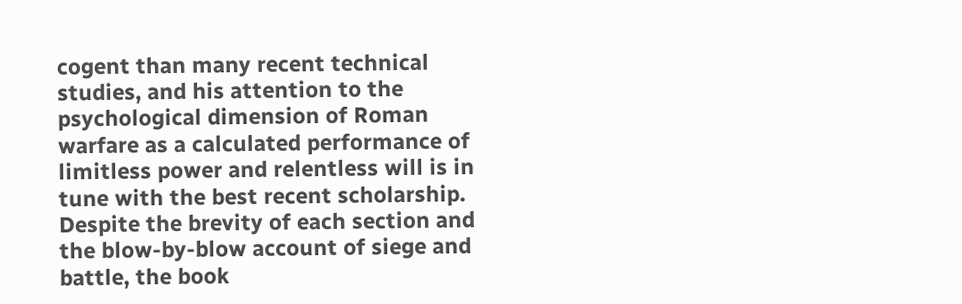cogent than many recent technical studies, and his attention to the psychological dimension of Roman warfare as a calculated performance of limitless power and relentless will is in tune with the best recent scholarship. Despite the brevity of each section and the blow-by-blow account of siege and battle, the book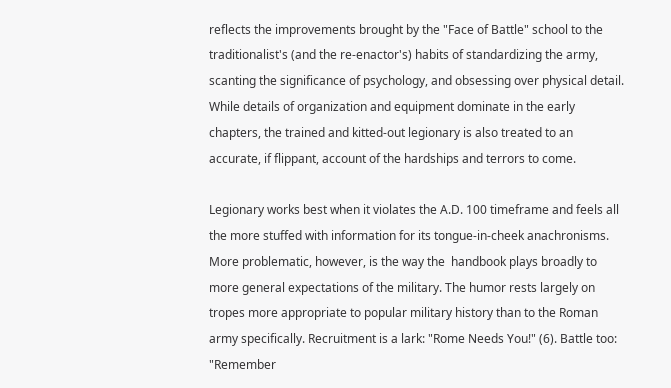reflects the improvements brought by the "Face of Battle" school to the traditionalist's (and the re-enactor's) habits of standardizing the army, scanting the significance of psychology, and obsessing over physical detail. While details of organization and equipment dominate in the early chapters, the trained and kitted-out legionary is also treated to an accurate, if flippant, account of the hardships and terrors to come.

Legionary works best when it violates the A.D. 100 timeframe and feels all the more stuffed with information for its tongue-in-cheek anachronisms. More problematic, however, is the way the  handbook plays broadly to more general expectations of the military. The humor rests largely on tropes more appropriate to popular military history than to the Roman army specifically. Recruitment is a lark: "Rome Needs You!" (6). Battle too: "Remember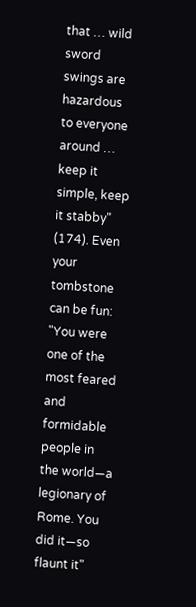that … wild sword swings are hazardous to everyone around …  keep it simple, keep it stabby" (174). Even your tombstone can be fun: "You were one of the most feared and formidable people in the world—a legionary of Rome. You did it—so flaunt it"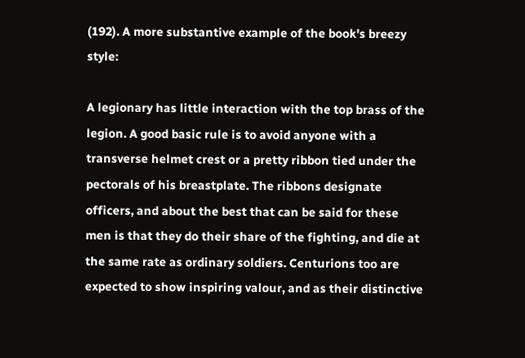(192). A more substantive example of the book's breezy style:

A legionary has little interaction with the top brass of the legion. A good basic rule is to avoid anyone with a transverse helmet crest or a pretty ribbon tied under the pectorals of his breastplate. The ribbons designate officers, and about the best that can be said for these men is that they do their share of the fighting, and die at the same rate as ordinary soldiers. Centurions too are expected to show inspiring valour, and as their distinctive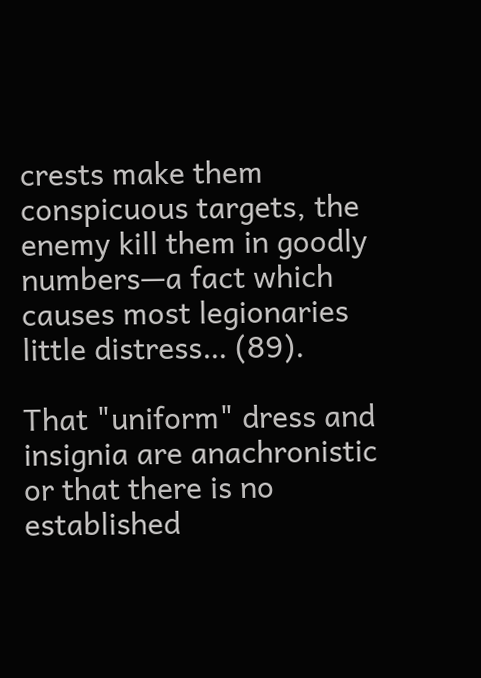crests make them conspicuous targets, the enemy kill them in goodly numbers—a fact which causes most legionaries little distress… (89).

That "uniform" dress and insignia are anachronistic or that there is no established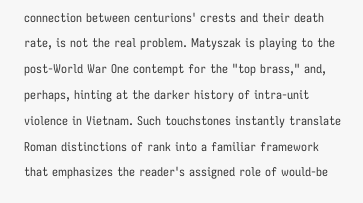connection between centurions' crests and their death rate, is not the real problem. Matyszak is playing to the post-World War One contempt for the "top brass," and, perhaps, hinting at the darker history of intra-unit violence in Vietnam. Such touchstones instantly translate Roman distinctions of rank into a familiar framework that emphasizes the reader's assigned role of would-be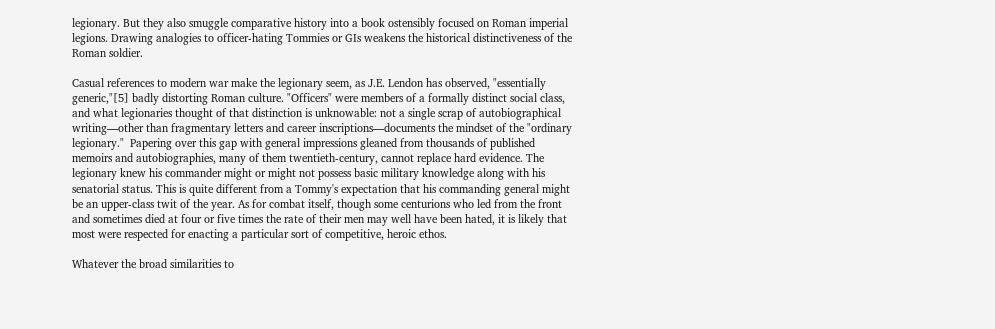legionary. But they also smuggle comparative history into a book ostensibly focused on Roman imperial legions. Drawing analogies to officer-hating Tommies or GIs weakens the historical distinctiveness of the Roman soldier.

Casual references to modern war make the legionary seem, as J.E. Lendon has observed, "essentially generic,"[5] badly distorting Roman culture. "Officers" were members of a formally distinct social class, and what legionaries thought of that distinction is unknowable: not a single scrap of autobiographical writing—other than fragmentary letters and career inscriptions—documents the mindset of the "ordinary legionary."  Papering over this gap with general impressions gleaned from thousands of published memoirs and autobiographies, many of them twentieth-century, cannot replace hard evidence. The legionary knew his commander might or might not possess basic military knowledge along with his senatorial status. This is quite different from a Tommy's expectation that his commanding general might be an upper-class twit of the year. As for combat itself, though some centurions who led from the front and sometimes died at four or five times the rate of their men may well have been hated, it is likely that most were respected for enacting a particular sort of competitive, heroic ethos.

Whatever the broad similarities to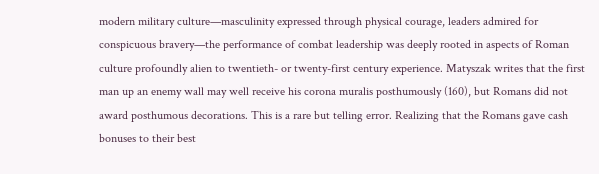modern military culture—masculinity expressed through physical courage, leaders admired for conspicuous bravery—the performance of combat leadership was deeply rooted in aspects of Roman culture profoundly alien to twentieth- or twenty-first century experience. Matyszak writes that the first man up an enemy wall may well receive his corona muralis posthumously (160), but Romans did not award posthumous decorations. This is a rare but telling error. Realizing that the Romans gave cash bonuses to their best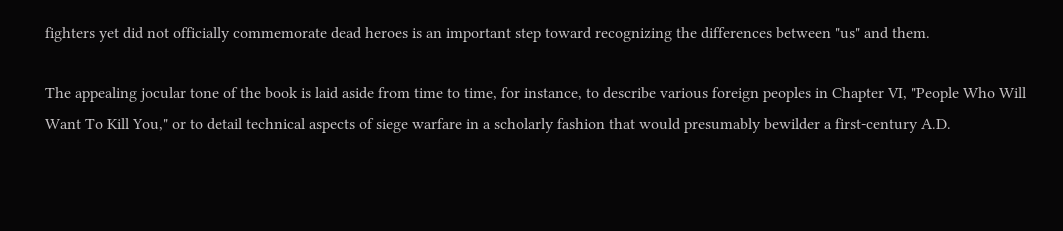fighters yet did not officially commemorate dead heroes is an important step toward recognizing the differences between "us" and them.

The appealing jocular tone of the book is laid aside from time to time, for instance, to describe various foreign peoples in Chapter VI, "People Who Will Want To Kill You," or to detail technical aspects of siege warfare in a scholarly fashion that would presumably bewilder a first-century A.D.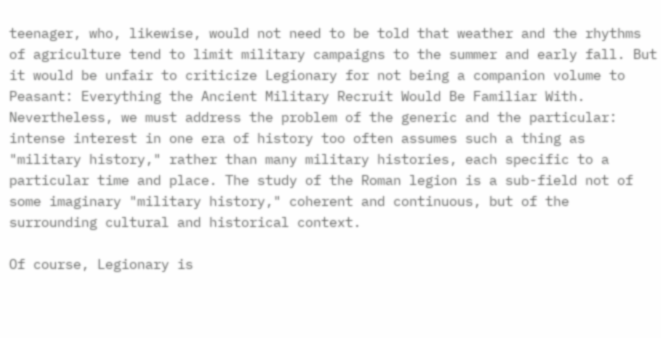teenager, who, likewise, would not need to be told that weather and the rhythms of agriculture tend to limit military campaigns to the summer and early fall. But it would be unfair to criticize Legionary for not being a companion volume to Peasant: Everything the Ancient Military Recruit Would Be Familiar With. Nevertheless, we must address the problem of the generic and the particular: intense interest in one era of history too often assumes such a thing as "military history," rather than many military histories, each specific to a particular time and place. The study of the Roman legion is a sub-field not of some imaginary "military history," coherent and continuous, but of the surrounding cultural and historical context.

Of course, Legionary is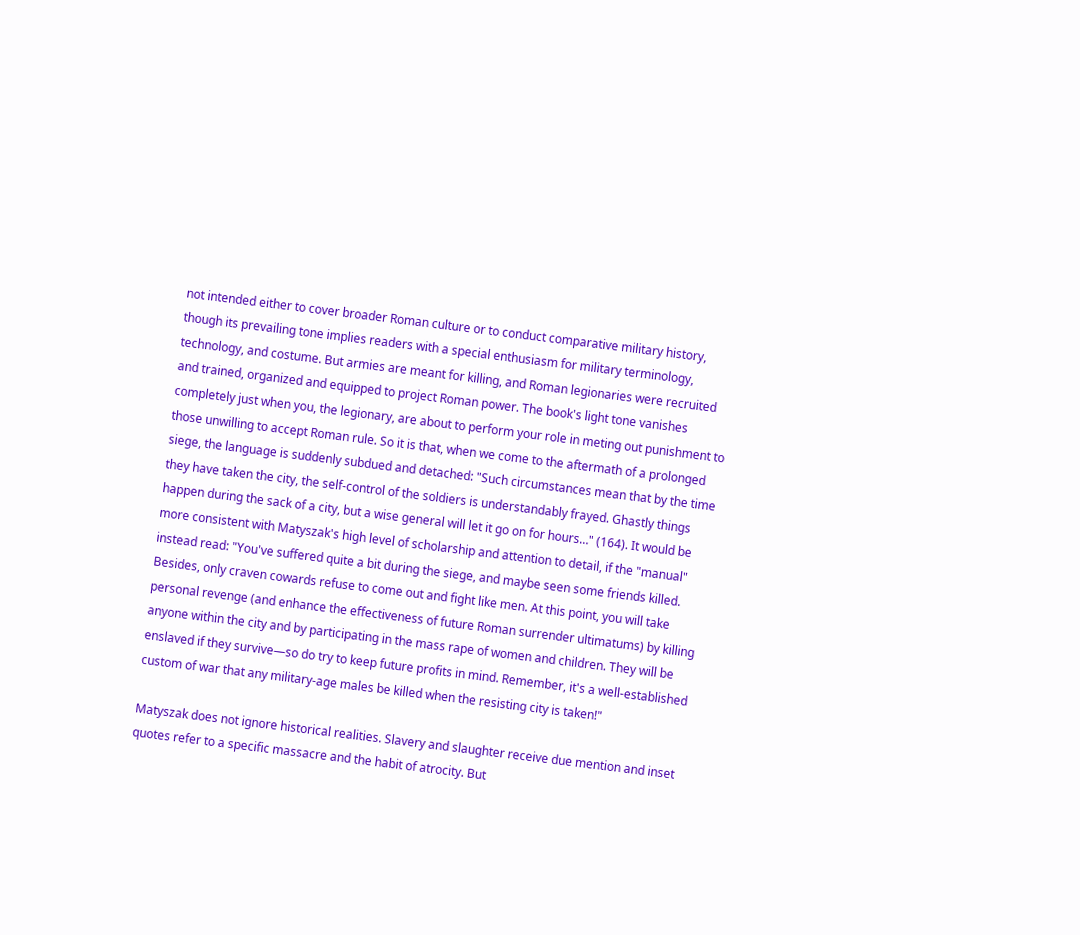not intended either to cover broader Roman culture or to conduct comparative military history, though its prevailing tone implies readers with a special enthusiasm for military terminology, technology, and costume. But armies are meant for killing, and Roman legionaries were recruited and trained, organized and equipped to project Roman power. The book's light tone vanishes completely just when you, the legionary, are about to perform your role in meting out punishment to those unwilling to accept Roman rule. So it is that, when we come to the aftermath of a prolonged siege, the language is suddenly subdued and detached: "Such circumstances mean that by the time they have taken the city, the self-control of the soldiers is understandably frayed. Ghastly things happen during the sack of a city, but a wise general will let it go on for hours…" (164). It would be more consistent with Matyszak's high level of scholarship and attention to detail, if the "manual" instead read: "You've suffered quite a bit during the siege, and maybe seen some friends killed. Besides, only craven cowards refuse to come out and fight like men. At this point, you will take personal revenge (and enhance the effectiveness of future Roman surrender ultimatums) by killing anyone within the city and by participating in the mass rape of women and children. They will be enslaved if they survive—so do try to keep future profits in mind. Remember, it's a well-established custom of war that any military-age males be killed when the resisting city is taken!"

Matyszak does not ignore historical realities. Slavery and slaughter receive due mention and inset quotes refer to a specific massacre and the habit of atrocity. But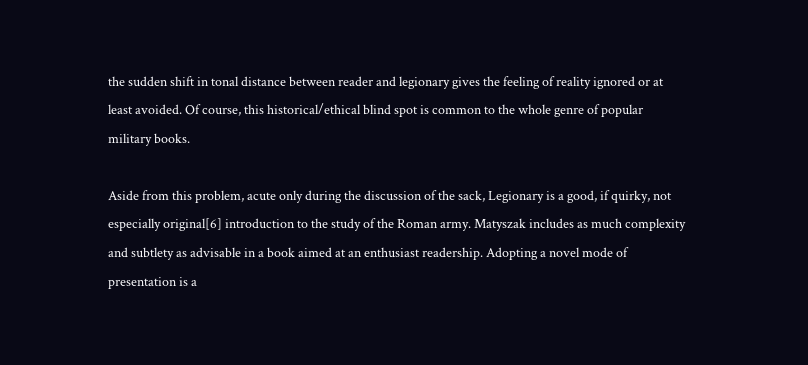the sudden shift in tonal distance between reader and legionary gives the feeling of reality ignored or at least avoided. Of course, this historical/ethical blind spot is common to the whole genre of popular military books.

Aside from this problem, acute only during the discussion of the sack, Legionary is a good, if quirky, not especially original[6] introduction to the study of the Roman army. Matyszak includes as much complexity and subtlety as advisable in a book aimed at an enthusiast readership. Adopting a novel mode of presentation is a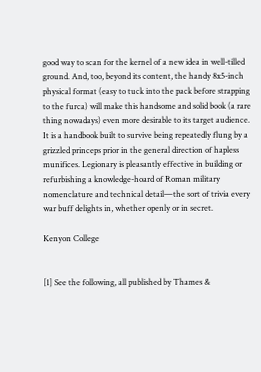good way to scan for the kernel of a new idea in well-tilled ground. And, too, beyond its content, the handy 8x5-inch physical format (easy to tuck into the pack before strapping to the furca) will make this handsome and solid book (a rare thing nowadays) even more desirable to its target audience. It is a handbook built to survive being repeatedly flung by a grizzled princeps prior in the general direction of hapless munifices. Legionary is pleasantly effective in building or refurbishing a knowledge-hoard of Roman military nomenclature and technical detail—the sort of trivia every war buff delights in, whether openly or in secret.

Kenyon College


[1] See the following, all published by Thames &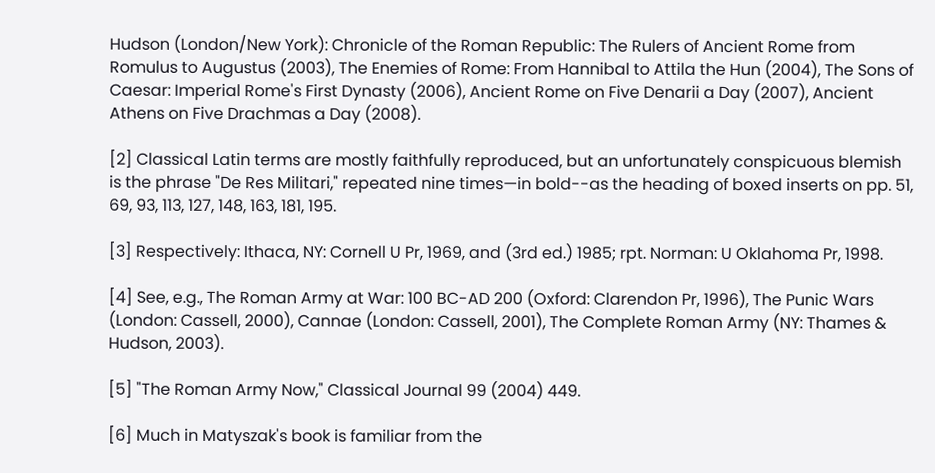Hudson (London/New York): Chronicle of the Roman Republic: The Rulers of Ancient Rome from Romulus to Augustus (2003), The Enemies of Rome: From Hannibal to Attila the Hun (2004), The Sons of Caesar: Imperial Rome's First Dynasty (2006), Ancient Rome on Five Denarii a Day (2007), Ancient Athens on Five Drachmas a Day (2008).

[2] Classical Latin terms are mostly faithfully reproduced, but an unfortunately conspicuous blemish is the phrase "De Res Militari," repeated nine times—in bold--as the heading of boxed inserts on pp. 51, 69, 93, 113, 127, 148, 163, 181, 195.

[3] Respectively: Ithaca, NY: Cornell U Pr, 1969, and (3rd ed.) 1985; rpt. Norman: U Oklahoma Pr, 1998.

[4] See, e.g., The Roman Army at War: 100 BC-AD 200 (Oxford: Clarendon Pr, 1996), The Punic Wars (London: Cassell, 2000), Cannae (London: Cassell, 2001), The Complete Roman Army (NY: Thames & Hudson, 2003).

[5] "The Roman Army Now," Classical Journal 99 (2004) 449.

[6] Much in Matyszak's book is familiar from the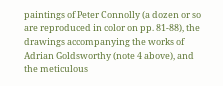paintings of Peter Connolly (a dozen or so are reproduced in color on pp. 81-88), the drawings accompanying the works of Adrian Goldsworthy (note 4 above), and the meticulous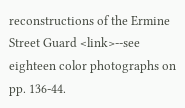reconstructions of the Ermine Street Guard <link>--see eighteen color photographs on pp. 136-44.